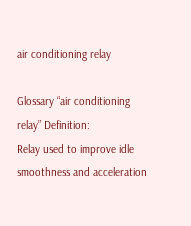air conditioning relay

Glossary “air conditioning relay” Definition:
Relay used to improve idle smoothness and acceleration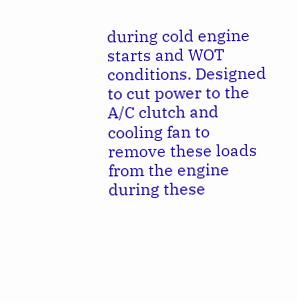during cold engine starts and WOT conditions. Designed to cut power to the A/C clutch and cooling fan to remove these loads from the engine during these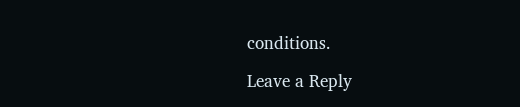conditions.

Leave a Reply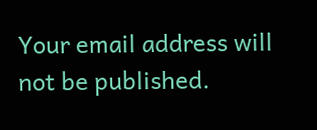Your email address will not be published.